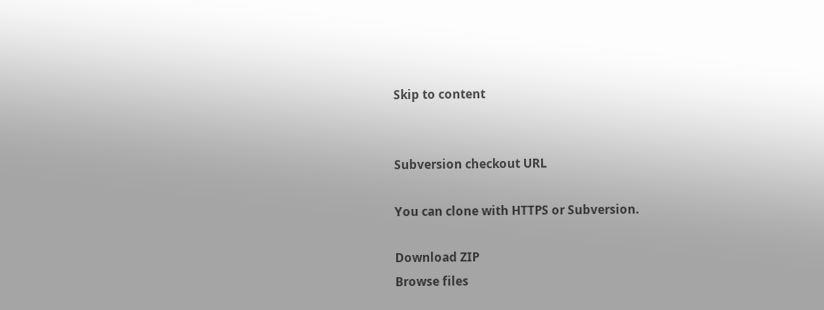Skip to content


Subversion checkout URL

You can clone with HTTPS or Subversion.

Download ZIP
Browse files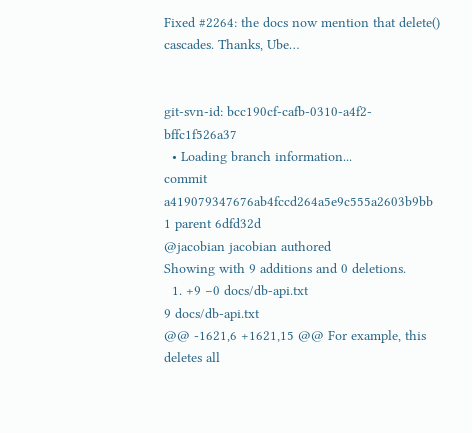Fixed #2264: the docs now mention that delete() cascades. Thanks, Ube…


git-svn-id: bcc190cf-cafb-0310-a4f2-bffc1f526a37
  • Loading branch information...
commit a419079347676ab4fccd264a5e9c555a2603b9bb 1 parent 6dfd32d
@jacobian jacobian authored
Showing with 9 additions and 0 deletions.
  1. +9 −0 docs/db-api.txt
9 docs/db-api.txt
@@ -1621,6 +1621,15 @@ For example, this deletes all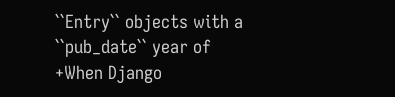``Entry`` objects with a ``pub_date`` year of
+When Django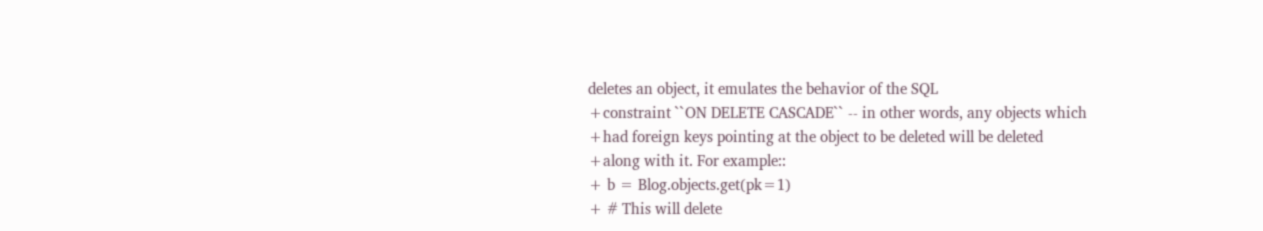deletes an object, it emulates the behavior of the SQL
+constraint ``ON DELETE CASCADE`` -- in other words, any objects which
+had foreign keys pointing at the object to be deleted will be deleted
+along with it. For example::
+ b = Blog.objects.get(pk=1)
+ # This will delete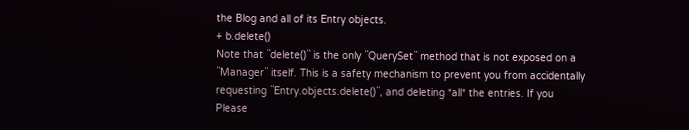the Blog and all of its Entry objects.
+ b.delete()
Note that ``delete()`` is the only ``QuerySet`` method that is not exposed on a
``Manager`` itself. This is a safety mechanism to prevent you from accidentally
requesting ``Entry.objects.delete()``, and deleting *all* the entries. If you
Please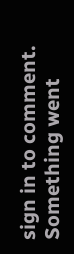sign in to comment.
Something went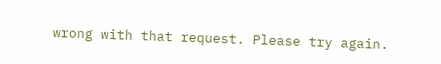wrong with that request. Please try again.